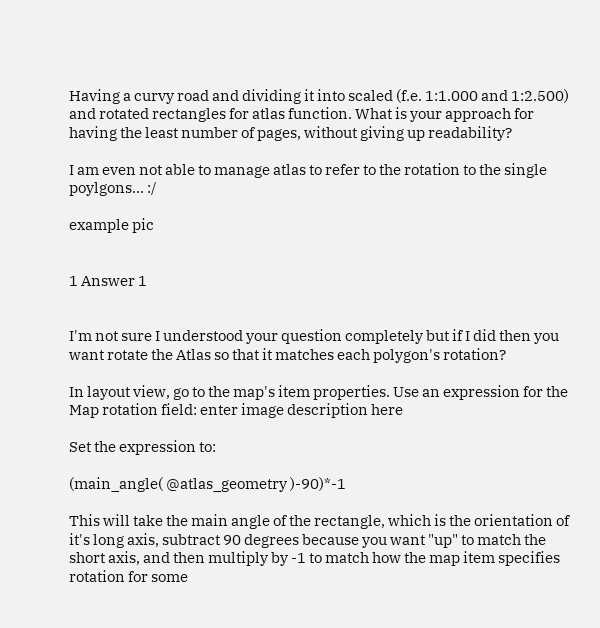Having a curvy road and dividing it into scaled (f.e. 1:1.000 and 1:2.500) and rotated rectangles for atlas function. What is your approach for having the least number of pages, without giving up readability?

I am even not able to manage atlas to refer to the rotation to the single poylgons... :/

example pic


1 Answer 1


I'm not sure I understood your question completely but if I did then you want rotate the Atlas so that it matches each polygon's rotation?

In layout view, go to the map's item properties. Use an expression for the Map rotation field: enter image description here

Set the expression to:

(main_angle( @atlas_geometry )-90)*-1

This will take the main angle of the rectangle, which is the orientation of it's long axis, subtract 90 degrees because you want "up" to match the short axis, and then multiply by -1 to match how the map item specifies rotation for some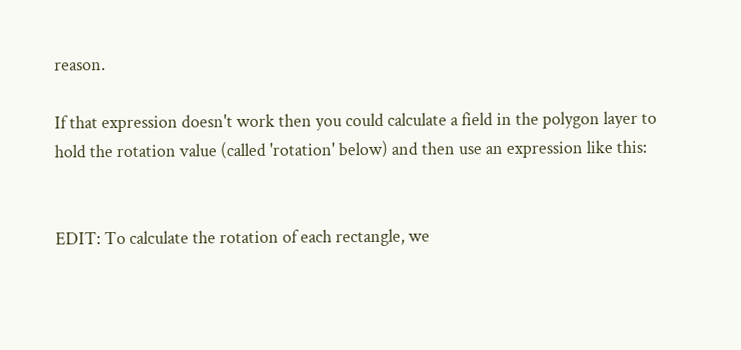reason.

If that expression doesn't work then you could calculate a field in the polygon layer to hold the rotation value (called 'rotation' below) and then use an expression like this:


EDIT: To calculate the rotation of each rectangle, we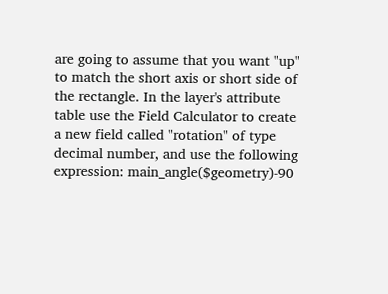are going to assume that you want "up" to match the short axis or short side of the rectangle. In the layer's attribute table use the Field Calculator to create a new field called "rotation" of type decimal number, and use the following expression: main_angle($geometry)-90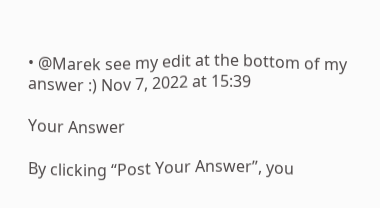• @Marek see my edit at the bottom of my answer :) Nov 7, 2022 at 15:39

Your Answer

By clicking “Post Your Answer”, you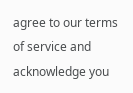agree to our terms of service and acknowledge you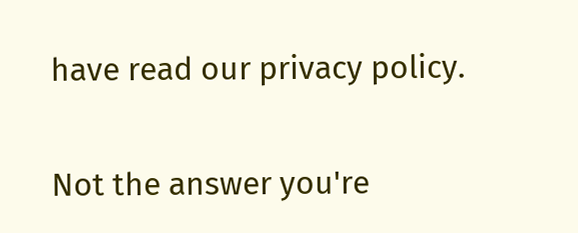have read our privacy policy.

Not the answer you're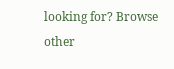looking for? Browse other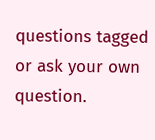questions tagged or ask your own question.